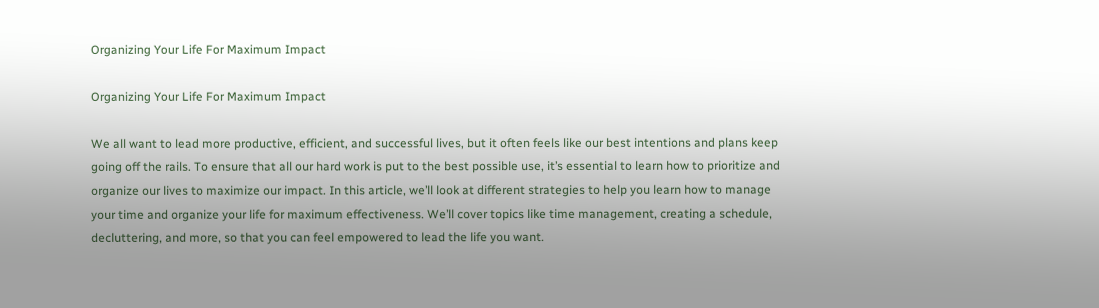Organizing Your Life For Maximum Impact

Organizing Your Life For Maximum Impact

We all want to lead more productive, efficient, and successful lives, but it often feels like our best intentions and plans keep going off the rails. To ensure that all our hard work is put to the best possible use, it’s essential to learn how to prioritize and organize our lives to maximize our impact. In this article, we’ll look at different strategies to help you learn how to manage your time and organize your life for maximum effectiveness. We’ll cover topics like time management, creating a schedule, decluttering, and more, so that you can feel empowered to lead the life you want.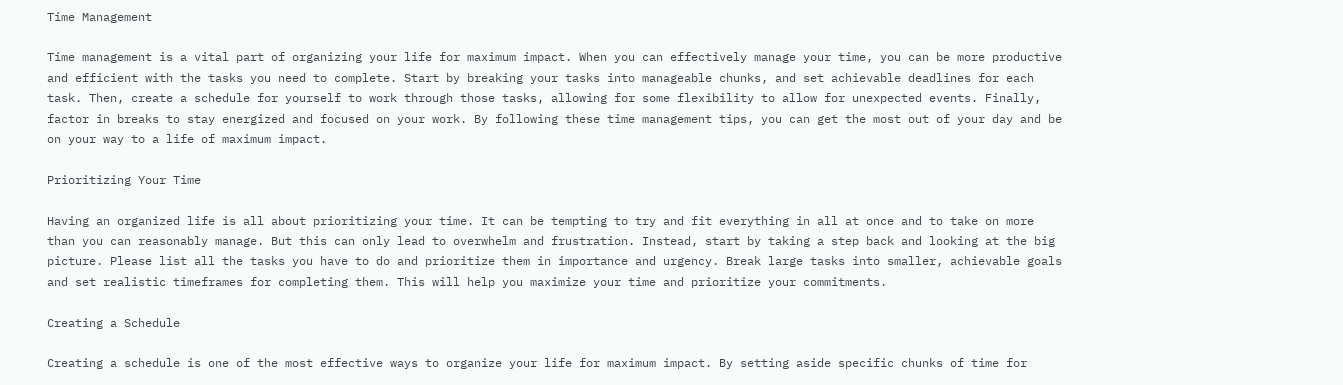Time Management

Time management is a vital part of organizing your life for maximum impact. When you can effectively manage your time, you can be more productive and efficient with the tasks you need to complete. Start by breaking your tasks into manageable chunks, and set achievable deadlines for each task. Then, create a schedule for yourself to work through those tasks, allowing for some flexibility to allow for unexpected events. Finally, factor in breaks to stay energized and focused on your work. By following these time management tips, you can get the most out of your day and be on your way to a life of maximum impact.

Prioritizing Your Time

Having an organized life is all about prioritizing your time. It can be tempting to try and fit everything in all at once and to take on more than you can reasonably manage. But this can only lead to overwhelm and frustration. Instead, start by taking a step back and looking at the big picture. Please list all the tasks you have to do and prioritize them in importance and urgency. Break large tasks into smaller, achievable goals and set realistic timeframes for completing them. This will help you maximize your time and prioritize your commitments.

Creating a Schedule

Creating a schedule is one of the most effective ways to organize your life for maximum impact. By setting aside specific chunks of time for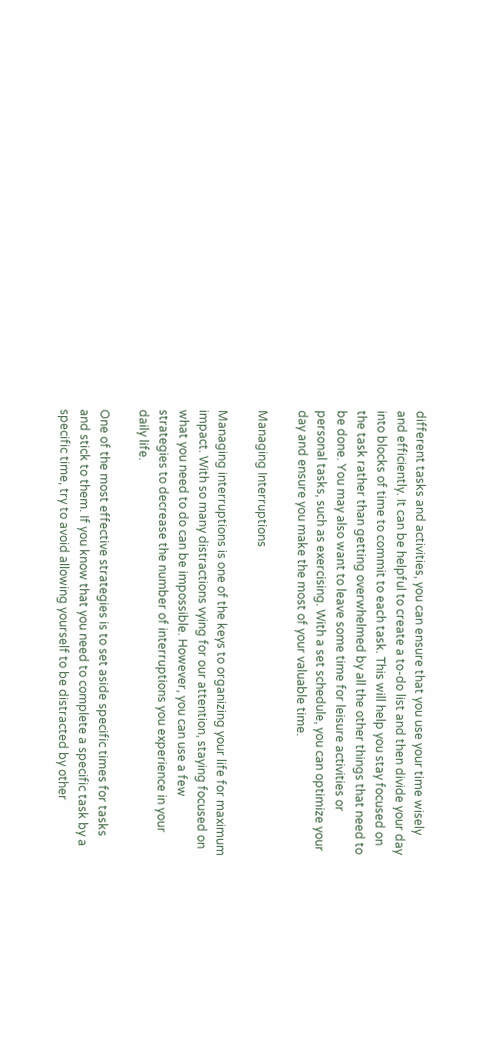different tasks and activities, you can ensure that you use your time wisely and efficiently. It can be helpful to create a to-do list and then divide your day into blocks of time to commit to each task. This will help you stay focused on the task rather than getting overwhelmed by all the other things that need to be done. You may also want to leave some time for leisure activities or personal tasks, such as exercising. With a set schedule, you can optimize your day and ensure you make the most of your valuable time.

Managing Interruptions

Managing interruptions is one of the keys to organizing your life for maximum impact. With so many distractions vying for our attention, staying focused on what you need to do can be impossible. However, you can use a few strategies to decrease the number of interruptions you experience in your daily life.

One of the most effective strategies is to set aside specific times for tasks and stick to them. If you know that you need to complete a specific task by a specific time, try to avoid allowing yourself to be distracted by other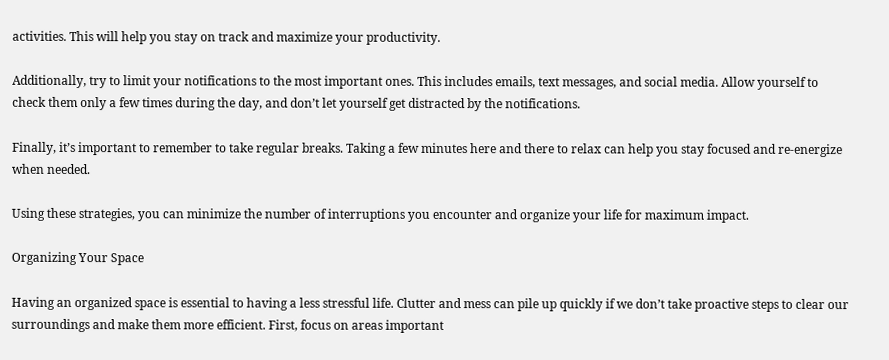activities. This will help you stay on track and maximize your productivity.

Additionally, try to limit your notifications to the most important ones. This includes emails, text messages, and social media. Allow yourself to check them only a few times during the day, and don’t let yourself get distracted by the notifications.

Finally, it’s important to remember to take regular breaks. Taking a few minutes here and there to relax can help you stay focused and re-energize when needed.

Using these strategies, you can minimize the number of interruptions you encounter and organize your life for maximum impact.

Organizing Your Space

Having an organized space is essential to having a less stressful life. Clutter and mess can pile up quickly if we don’t take proactive steps to clear our surroundings and make them more efficient. First, focus on areas important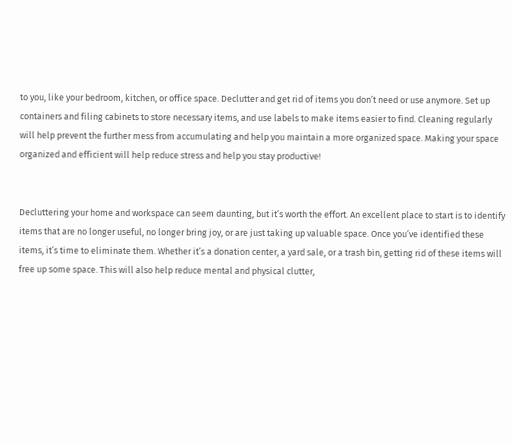to you, like your bedroom, kitchen, or office space. Declutter and get rid of items you don’t need or use anymore. Set up containers and filing cabinets to store necessary items, and use labels to make items easier to find. Cleaning regularly will help prevent the further mess from accumulating and help you maintain a more organized space. Making your space organized and efficient will help reduce stress and help you stay productive!


Decluttering your home and workspace can seem daunting, but it’s worth the effort. An excellent place to start is to identify items that are no longer useful, no longer bring joy, or are just taking up valuable space. Once you’ve identified these items, it’s time to eliminate them. Whether it’s a donation center, a yard sale, or a trash bin, getting rid of these items will free up some space. This will also help reduce mental and physical clutter,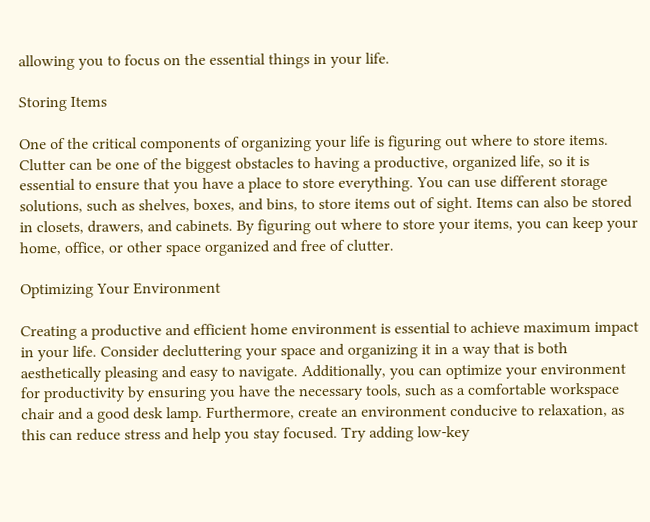allowing you to focus on the essential things in your life.

Storing Items

One of the critical components of organizing your life is figuring out where to store items. Clutter can be one of the biggest obstacles to having a productive, organized life, so it is essential to ensure that you have a place to store everything. You can use different storage solutions, such as shelves, boxes, and bins, to store items out of sight. Items can also be stored in closets, drawers, and cabinets. By figuring out where to store your items, you can keep your home, office, or other space organized and free of clutter.

Optimizing Your Environment

Creating a productive and efficient home environment is essential to achieve maximum impact in your life. Consider decluttering your space and organizing it in a way that is both aesthetically pleasing and easy to navigate. Additionally, you can optimize your environment for productivity by ensuring you have the necessary tools, such as a comfortable workspace chair and a good desk lamp. Furthermore, create an environment conducive to relaxation, as this can reduce stress and help you stay focused. Try adding low-key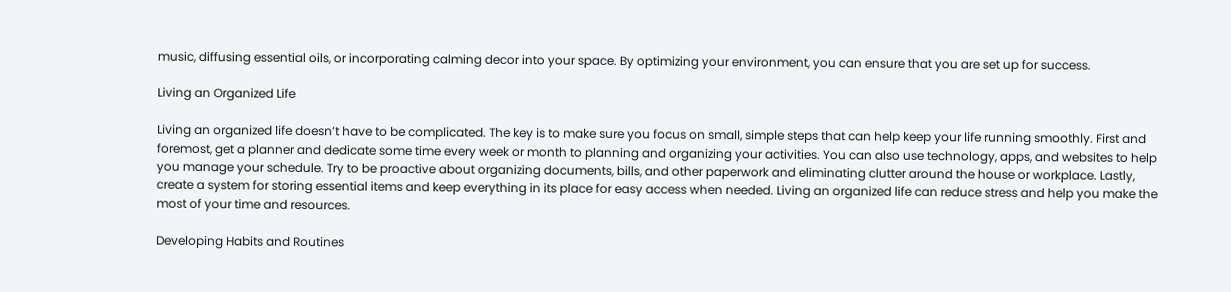music, diffusing essential oils, or incorporating calming decor into your space. By optimizing your environment, you can ensure that you are set up for success.

Living an Organized Life

Living an organized life doesn’t have to be complicated. The key is to make sure you focus on small, simple steps that can help keep your life running smoothly. First and foremost, get a planner and dedicate some time every week or month to planning and organizing your activities. You can also use technology, apps, and websites to help you manage your schedule. Try to be proactive about organizing documents, bills, and other paperwork and eliminating clutter around the house or workplace. Lastly, create a system for storing essential items and keep everything in its place for easy access when needed. Living an organized life can reduce stress and help you make the most of your time and resources.

Developing Habits and Routines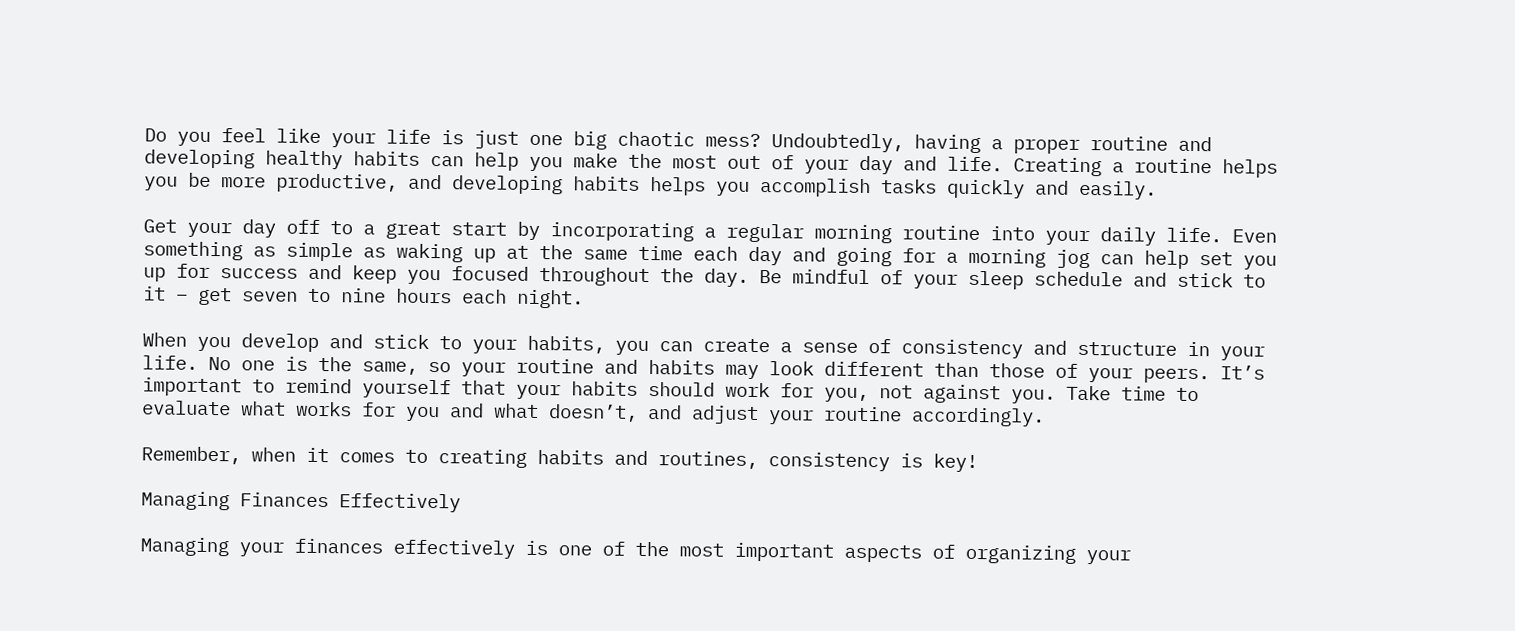Do you feel like your life is just one big chaotic mess? Undoubtedly, having a proper routine and developing healthy habits can help you make the most out of your day and life. Creating a routine helps you be more productive, and developing habits helps you accomplish tasks quickly and easily.

Get your day off to a great start by incorporating a regular morning routine into your daily life. Even something as simple as waking up at the same time each day and going for a morning jog can help set you up for success and keep you focused throughout the day. Be mindful of your sleep schedule and stick to it – get seven to nine hours each night.

When you develop and stick to your habits, you can create a sense of consistency and structure in your life. No one is the same, so your routine and habits may look different than those of your peers. It’s important to remind yourself that your habits should work for you, not against you. Take time to evaluate what works for you and what doesn’t, and adjust your routine accordingly.

Remember, when it comes to creating habits and routines, consistency is key!

Managing Finances Effectively

Managing your finances effectively is one of the most important aspects of organizing your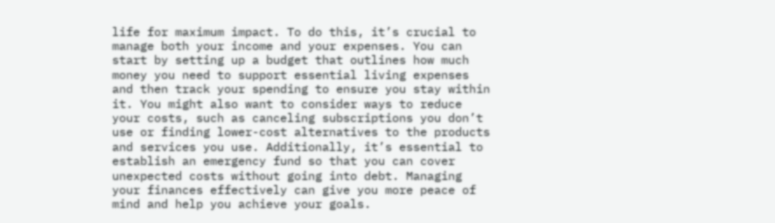life for maximum impact. To do this, it’s crucial to manage both your income and your expenses. You can start by setting up a budget that outlines how much money you need to support essential living expenses and then track your spending to ensure you stay within it. You might also want to consider ways to reduce your costs, such as canceling subscriptions you don’t use or finding lower-cost alternatives to the products and services you use. Additionally, it’s essential to establish an emergency fund so that you can cover unexpected costs without going into debt. Managing your finances effectively can give you more peace of mind and help you achieve your goals.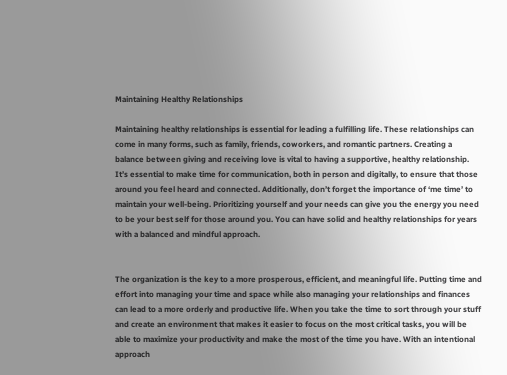Maintaining Healthy Relationships

Maintaining healthy relationships is essential for leading a fulfilling life. These relationships can come in many forms, such as family, friends, coworkers, and romantic partners. Creating a balance between giving and receiving love is vital to having a supportive, healthy relationship. It’s essential to make time for communication, both in person and digitally, to ensure that those around you feel heard and connected. Additionally, don’t forget the importance of ‘me time’ to maintain your well-being. Prioritizing yourself and your needs can give you the energy you need to be your best self for those around you. You can have solid and healthy relationships for years with a balanced and mindful approach.


The organization is the key to a more prosperous, efficient, and meaningful life. Putting time and effort into managing your time and space while also managing your relationships and finances can lead to a more orderly and productive life. When you take the time to sort through your stuff and create an environment that makes it easier to focus on the most critical tasks, you will be able to maximize your productivity and make the most of the time you have. With an intentional approach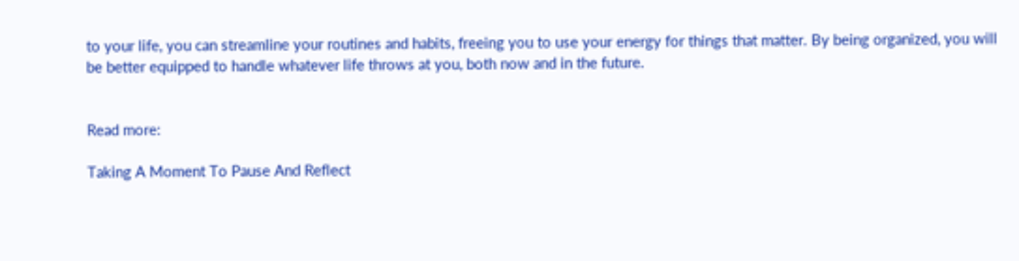to your life, you can streamline your routines and habits, freeing you to use your energy for things that matter. By being organized, you will be better equipped to handle whatever life throws at you, both now and in the future.


Read more:

Taking A Moment To Pause And Reflect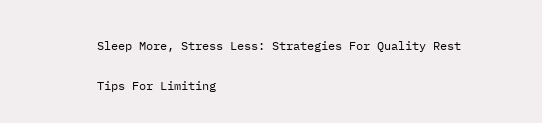Sleep More, Stress Less: Strategies For Quality Rest

Tips For Limiting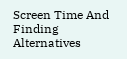Screen Time And Finding Alternatives